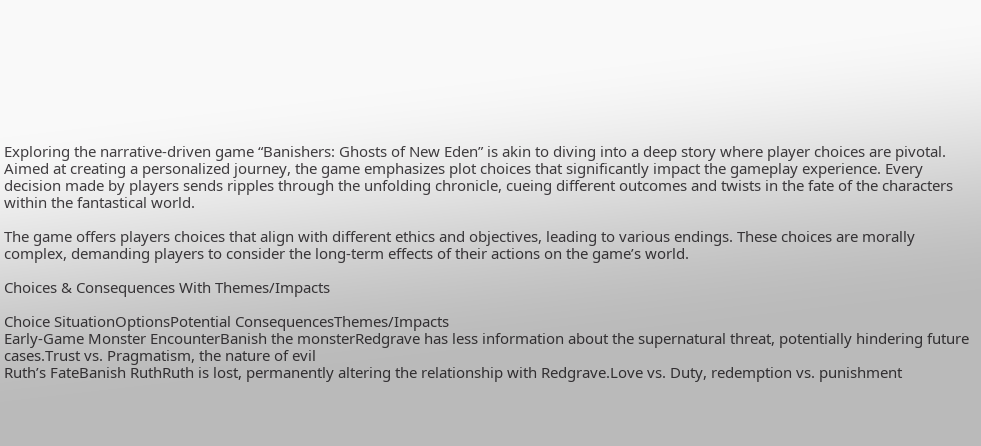Exploring the narrative-driven game “Banishers: Ghosts of New Eden” is akin to diving into a deep story where player choices are pivotal. Aimed at creating a personalized journey, the game emphasizes plot choices that significantly impact the gameplay experience. Every decision made by players sends ripples through the unfolding chronicle, cueing different outcomes and twists in the fate of the characters within the fantastical world.

The game offers players choices that align with different ethics and objectives, leading to various endings. These choices are morally complex, demanding players to consider the long-term effects of their actions on the game’s world.

Choices & Consequences With Themes/Impacts

Choice SituationOptionsPotential ConsequencesThemes/Impacts
Early-Game Monster EncounterBanish the monsterRedgrave has less information about the supernatural threat, potentially hindering future cases.Trust vs. Pragmatism, the nature of evil
Ruth’s FateBanish RuthRuth is lost, permanently altering the relationship with Redgrave.Love vs. Duty, redemption vs. punishment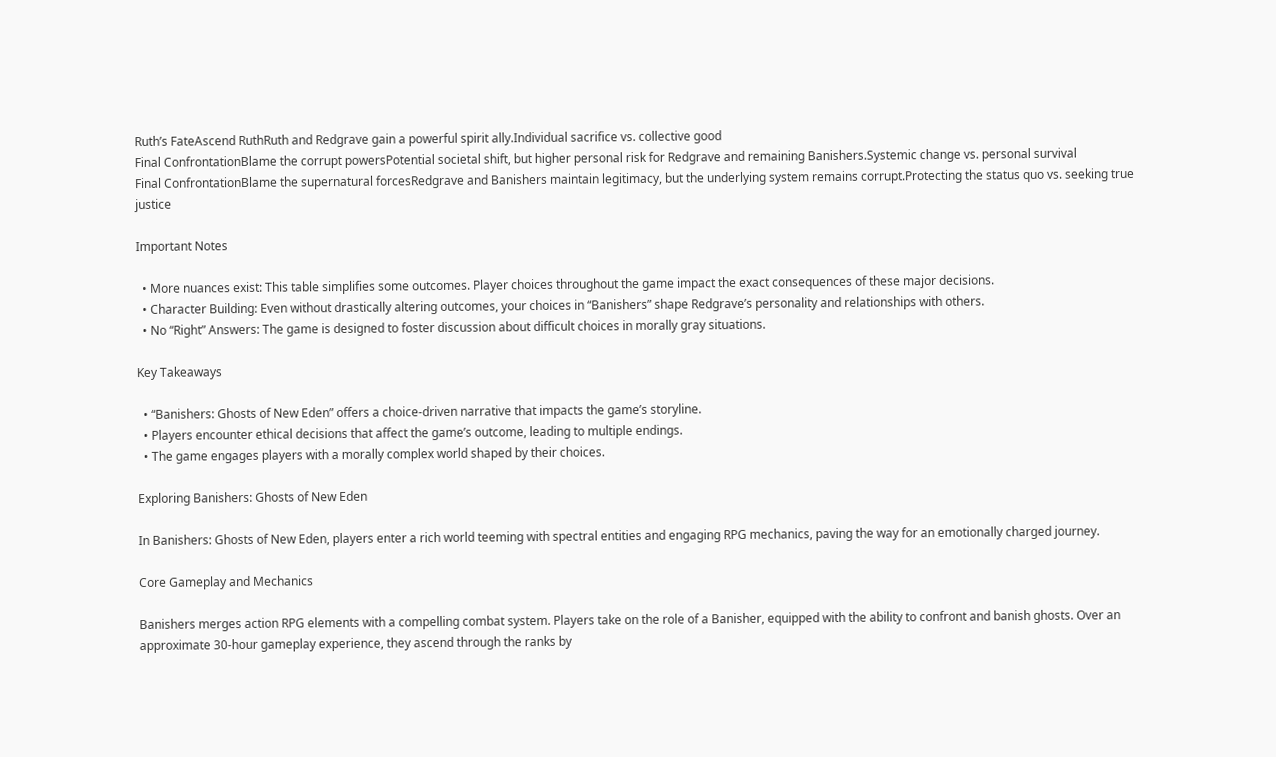Ruth’s FateAscend RuthRuth and Redgrave gain a powerful spirit ally.Individual sacrifice vs. collective good
Final ConfrontationBlame the corrupt powersPotential societal shift, but higher personal risk for Redgrave and remaining Banishers.Systemic change vs. personal survival
Final ConfrontationBlame the supernatural forcesRedgrave and Banishers maintain legitimacy, but the underlying system remains corrupt.Protecting the status quo vs. seeking true justice

Important Notes

  • More nuances exist: This table simplifies some outcomes. Player choices throughout the game impact the exact consequences of these major decisions.
  • Character Building: Even without drastically altering outcomes, your choices in “Banishers” shape Redgrave’s personality and relationships with others.
  • No “Right” Answers: The game is designed to foster discussion about difficult choices in morally gray situations.

Key Takeaways

  • “Banishers: Ghosts of New Eden” offers a choice-driven narrative that impacts the game’s storyline.
  • Players encounter ethical decisions that affect the game’s outcome, leading to multiple endings.
  • The game engages players with a morally complex world shaped by their choices.

Exploring Banishers: Ghosts of New Eden

In Banishers: Ghosts of New Eden, players enter a rich world teeming with spectral entities and engaging RPG mechanics, paving the way for an emotionally charged journey.

Core Gameplay and Mechanics

Banishers merges action RPG elements with a compelling combat system. Players take on the role of a Banisher, equipped with the ability to confront and banish ghosts. Over an approximate 30-hour gameplay experience, they ascend through the ranks by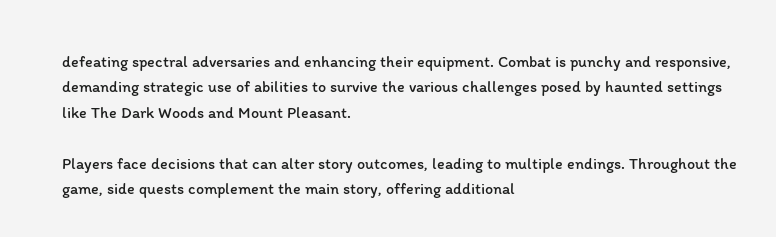defeating spectral adversaries and enhancing their equipment. Combat is punchy and responsive, demanding strategic use of abilities to survive the various challenges posed by haunted settings like The Dark Woods and Mount Pleasant.

Players face decisions that can alter story outcomes, leading to multiple endings. Throughout the game, side quests complement the main story, offering additional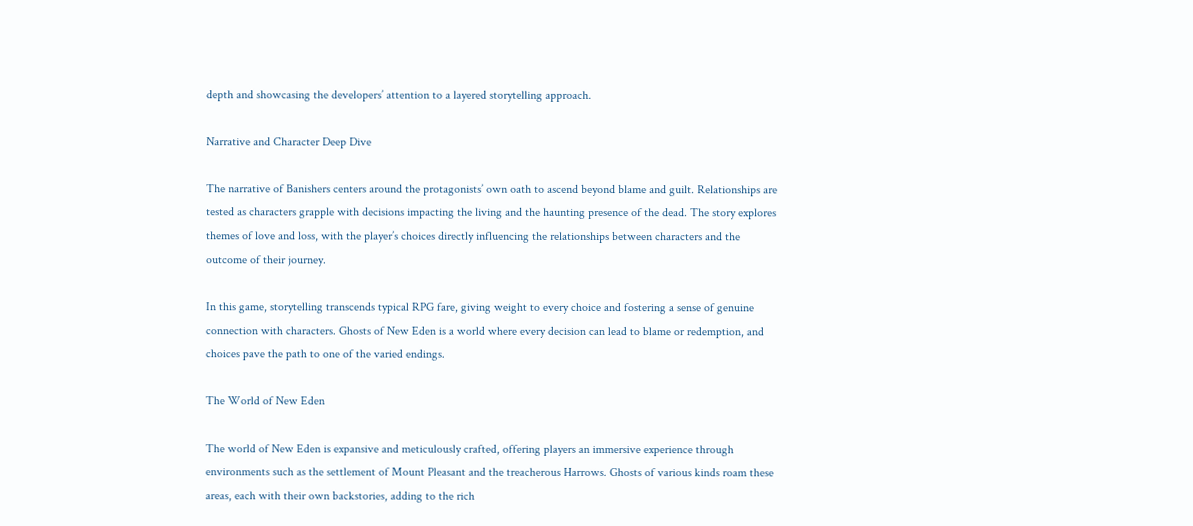depth and showcasing the developers’ attention to a layered storytelling approach.

Narrative and Character Deep Dive

The narrative of Banishers centers around the protagonists’ own oath to ascend beyond blame and guilt. Relationships are tested as characters grapple with decisions impacting the living and the haunting presence of the dead. The story explores themes of love and loss, with the player’s choices directly influencing the relationships between characters and the outcome of their journey.

In this game, storytelling transcends typical RPG fare, giving weight to every choice and fostering a sense of genuine connection with characters. Ghosts of New Eden is a world where every decision can lead to blame or redemption, and choices pave the path to one of the varied endings.

The World of New Eden

The world of New Eden is expansive and meticulously crafted, offering players an immersive experience through environments such as the settlement of Mount Pleasant and the treacherous Harrows. Ghosts of various kinds roam these areas, each with their own backstories, adding to the rich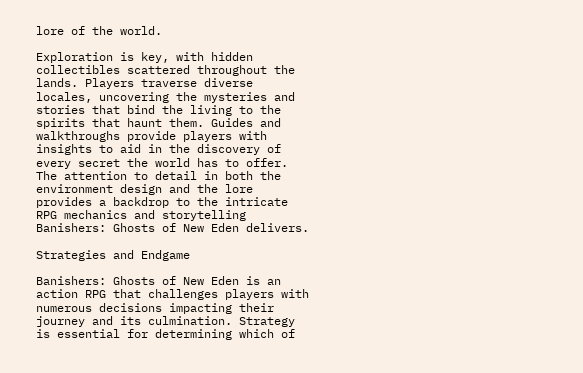lore of the world.

Exploration is key, with hidden collectibles scattered throughout the lands. Players traverse diverse locales, uncovering the mysteries and stories that bind the living to the spirits that haunt them. Guides and walkthroughs provide players with insights to aid in the discovery of every secret the world has to offer. The attention to detail in both the environment design and the lore provides a backdrop to the intricate RPG mechanics and storytelling Banishers: Ghosts of New Eden delivers.

Strategies and Endgame

Banishers: Ghosts of New Eden is an action RPG that challenges players with numerous decisions impacting their journey and its culmination. Strategy is essential for determining which of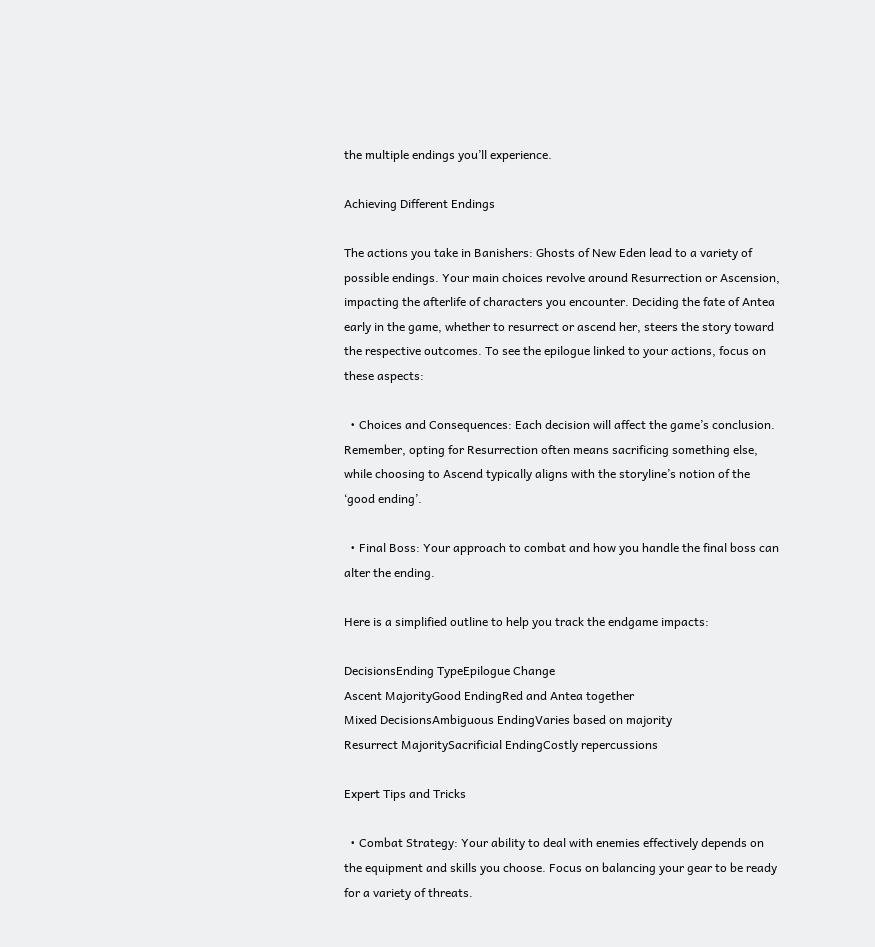the multiple endings you’ll experience.

Achieving Different Endings

The actions you take in Banishers: Ghosts of New Eden lead to a variety of possible endings. Your main choices revolve around Resurrection or Ascension, impacting the afterlife of characters you encounter. Deciding the fate of Antea early in the game, whether to resurrect or ascend her, steers the story toward the respective outcomes. To see the epilogue linked to your actions, focus on these aspects:

  • Choices and Consequences: Each decision will affect the game’s conclusion. Remember, opting for Resurrection often means sacrificing something else, while choosing to Ascend typically aligns with the storyline’s notion of the ‘good ending’.

  • Final Boss: Your approach to combat and how you handle the final boss can alter the ending.

Here is a simplified outline to help you track the endgame impacts:

DecisionsEnding TypeEpilogue Change
Ascent MajorityGood EndingRed and Antea together
Mixed DecisionsAmbiguous EndingVaries based on majority
Resurrect MajoritySacrificial EndingCostly repercussions

Expert Tips and Tricks

  • Combat Strategy: Your ability to deal with enemies effectively depends on the equipment and skills you choose. Focus on balancing your gear to be ready for a variety of threats.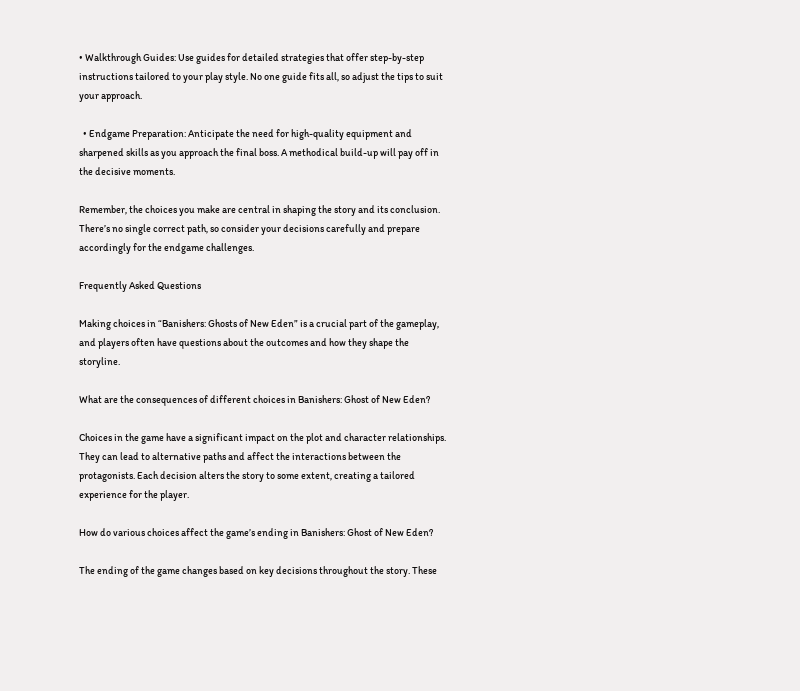• Walkthrough Guides: Use guides for detailed strategies that offer step-by-step instructions tailored to your play style. No one guide fits all, so adjust the tips to suit your approach.

  • Endgame Preparation: Anticipate the need for high-quality equipment and sharpened skills as you approach the final boss. A methodical build-up will pay off in the decisive moments.

Remember, the choices you make are central in shaping the story and its conclusion. There’s no single correct path, so consider your decisions carefully and prepare accordingly for the endgame challenges.

Frequently Asked Questions

Making choices in “Banishers: Ghosts of New Eden” is a crucial part of the gameplay, and players often have questions about the outcomes and how they shape the storyline.

What are the consequences of different choices in Banishers: Ghost of New Eden?

Choices in the game have a significant impact on the plot and character relationships. They can lead to alternative paths and affect the interactions between the protagonists. Each decision alters the story to some extent, creating a tailored experience for the player.

How do various choices affect the game’s ending in Banishers: Ghost of New Eden?

The ending of the game changes based on key decisions throughout the story. These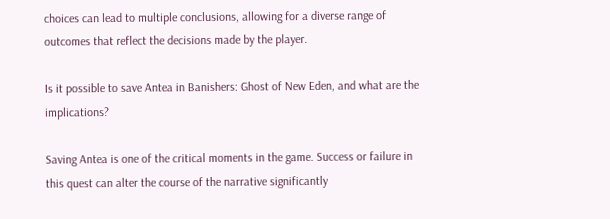choices can lead to multiple conclusions, allowing for a diverse range of outcomes that reflect the decisions made by the player.

Is it possible to save Antea in Banishers: Ghost of New Eden, and what are the implications?

Saving Antea is one of the critical moments in the game. Success or failure in this quest can alter the course of the narrative significantly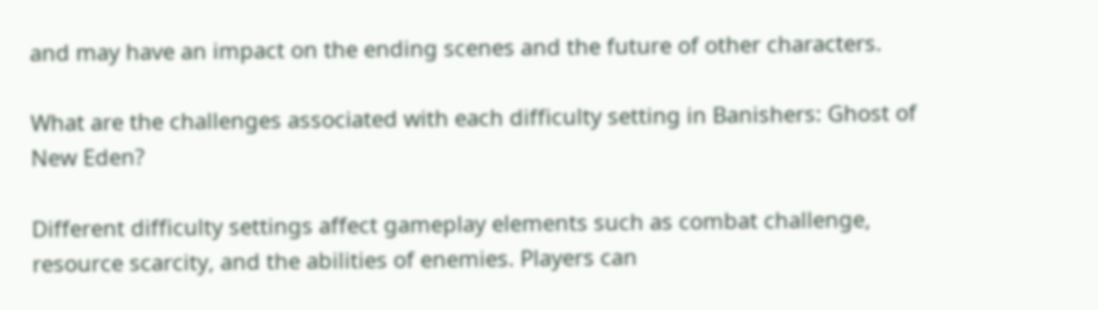and may have an impact on the ending scenes and the future of other characters.

What are the challenges associated with each difficulty setting in Banishers: Ghost of New Eden?

Different difficulty settings affect gameplay elements such as combat challenge, resource scarcity, and the abilities of enemies. Players can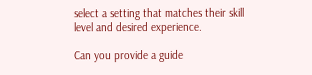select a setting that matches their skill level and desired experience.

Can you provide a guide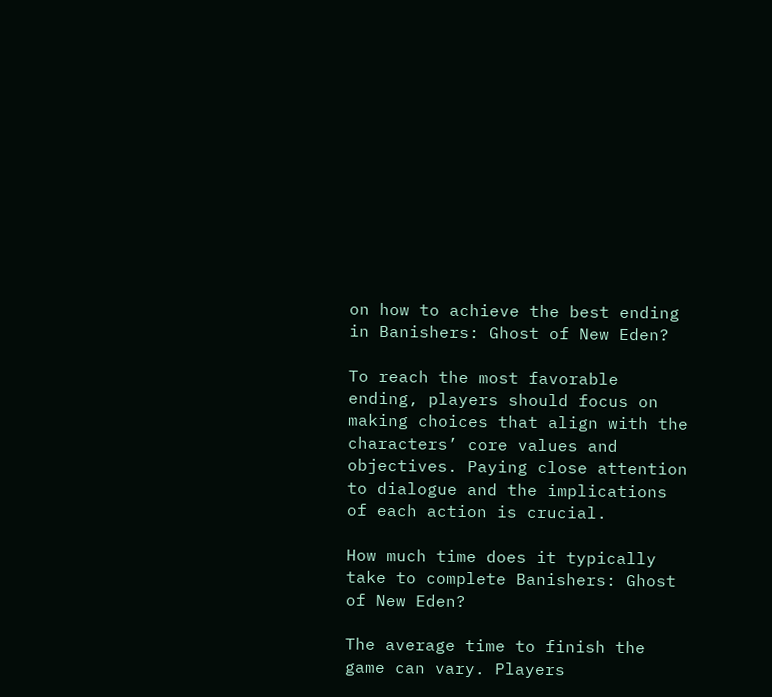on how to achieve the best ending in Banishers: Ghost of New Eden?

To reach the most favorable ending, players should focus on making choices that align with the characters’ core values and objectives. Paying close attention to dialogue and the implications of each action is crucial.

How much time does it typically take to complete Banishers: Ghost of New Eden?

The average time to finish the game can vary. Players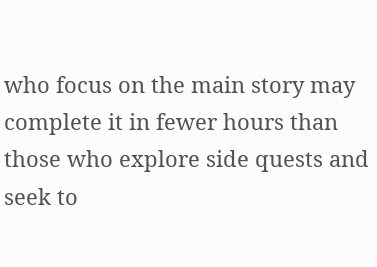who focus on the main story may complete it in fewer hours than those who explore side quests and seek to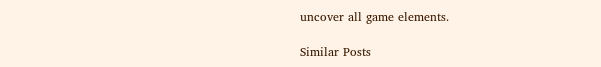uncover all game elements.

Similar Posts